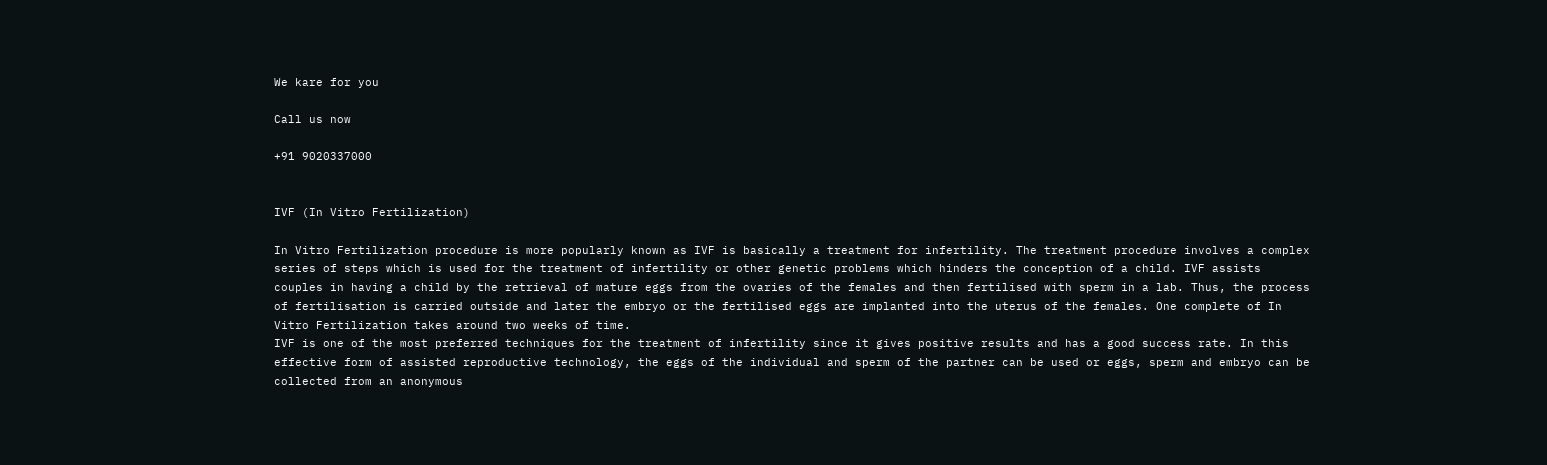We kare for you

Call us now

+91 9020337000


IVF (In Vitro Fertilization)

In Vitro Fertilization procedure is more popularly known as IVF is basically a treatment for infertility. The treatment procedure involves a complex series of steps which is used for the treatment of infertility or other genetic problems which hinders the conception of a child. IVF assists couples in having a child by the retrieval of mature eggs from the ovaries of the females and then fertilised with sperm in a lab. Thus, the process of fertilisation is carried outside and later the embryo or the fertilised eggs are implanted into the uterus of the females. One complete of In Vitro Fertilization takes around two weeks of time.
IVF is one of the most preferred techniques for the treatment of infertility since it gives positive results and has a good success rate. In this effective form of assisted reproductive technology, the eggs of the individual and sperm of the partner can be used or eggs, sperm and embryo can be collected from an anonymous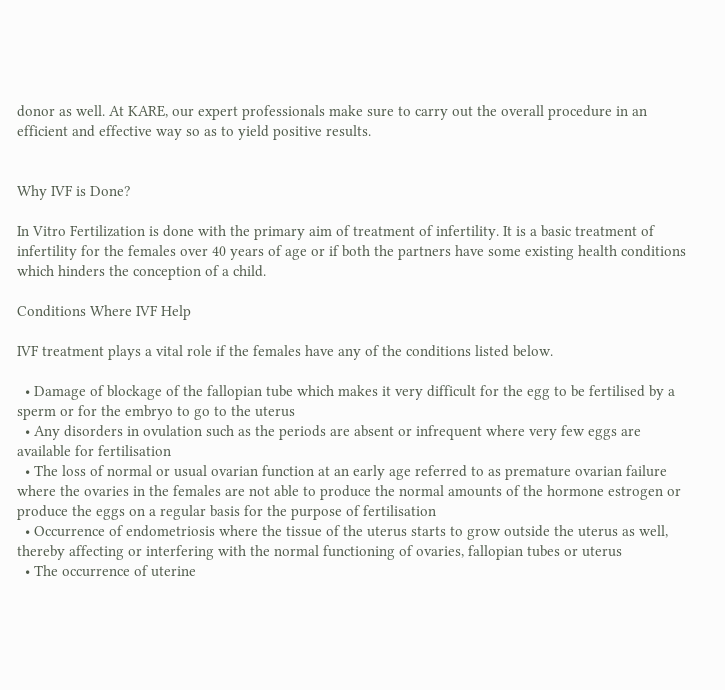donor as well. At KARE, our expert professionals make sure to carry out the overall procedure in an efficient and effective way so as to yield positive results.


Why IVF is Done?

In Vitro Fertilization is done with the primary aim of treatment of infertility. It is a basic treatment of infertility for the females over 40 years of age or if both the partners have some existing health conditions which hinders the conception of a child.

Conditions Where IVF Help

IVF treatment plays a vital role if the females have any of the conditions listed below.

  • Damage of blockage of the fallopian tube which makes it very difficult for the egg to be fertilised by a sperm or for the embryo to go to the uterus
  • Any disorders in ovulation such as the periods are absent or infrequent where very few eggs are available for fertilisation
  • The loss of normal or usual ovarian function at an early age referred to as premature ovarian failure where the ovaries in the females are not able to produce the normal amounts of the hormone estrogen or produce the eggs on a regular basis for the purpose of fertilisation
  • Occurrence of endometriosis where the tissue of the uterus starts to grow outside the uterus as well, thereby affecting or interfering with the normal functioning of ovaries, fallopian tubes or uterus
  • The occurrence of uterine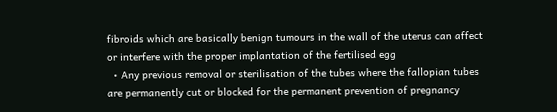fibroids which are basically benign tumours in the wall of the uterus can affect or interfere with the proper implantation of the fertilised egg
  • Any previous removal or sterilisation of the tubes where the fallopian tubes are permanently cut or blocked for the permanent prevention of pregnancy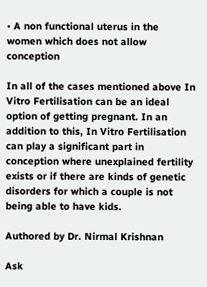• A non functional uterus in the women which does not allow conception

In all of the cases mentioned above In Vitro Fertilisation can be an ideal option of getting pregnant. In an addition to this, In Vitro Fertilisation can play a significant part in conception where unexplained fertility exists or if there are kinds of genetic disorders for which a couple is not being able to have kids.

Authored by Dr. Nirmal Krishnan

Ask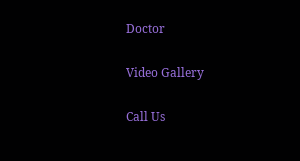Doctor

Video Gallery

Call Us